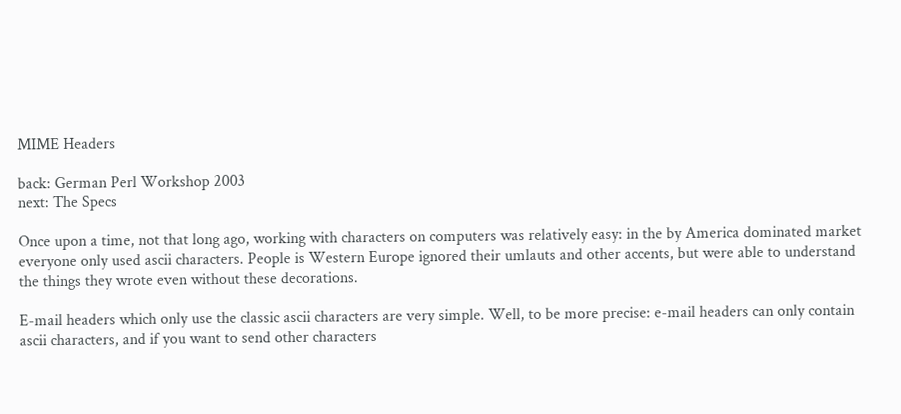MIME Headers

back: German Perl Workshop 2003
next: The Specs

Once upon a time, not that long ago, working with characters on computers was relatively easy: in the by America dominated market everyone only used ascii characters. People is Western Europe ignored their umlauts and other accents, but were able to understand the things they wrote even without these decorations.

E-mail headers which only use the classic ascii characters are very simple. Well, to be more precise: e-mail headers can only contain ascii characters, and if you want to send other characters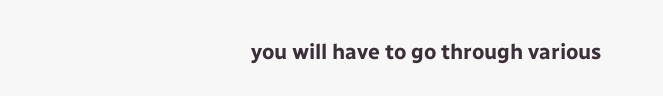you will have to go through various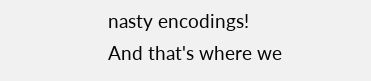nasty encodings! And that's where we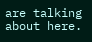are talking about here.